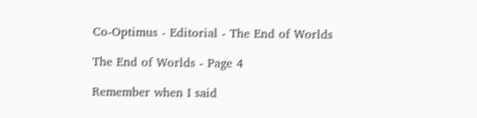Co-Optimus - Editorial - The End of Worlds

The End of Worlds - Page 4

Remember when I said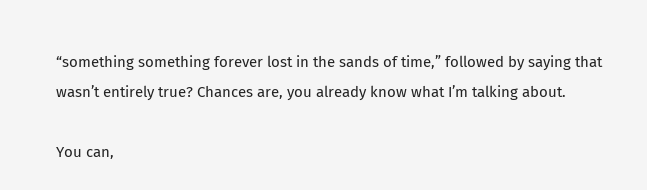“something something forever lost in the sands of time,” followed by saying that wasn’t entirely true? Chances are, you already know what I’m talking about.

You can,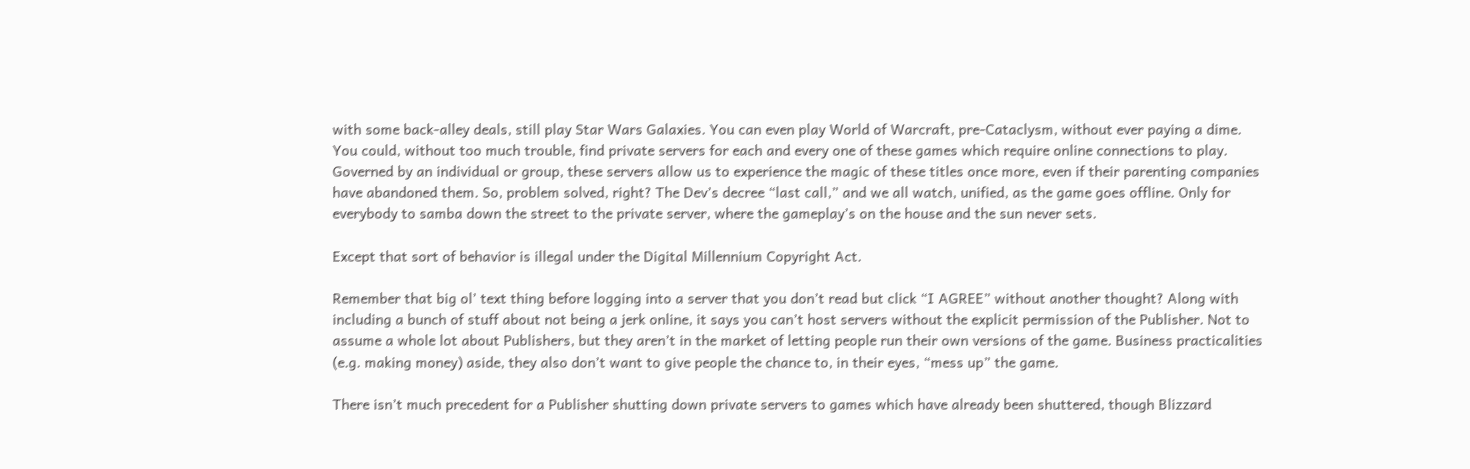with some back-alley deals, still play Star Wars Galaxies. You can even play World of Warcraft, pre-Cataclysm, without ever paying a dime. You could, without too much trouble, find private servers for each and every one of these games which require online connections to play. Governed by an individual or group, these servers allow us to experience the magic of these titles once more, even if their parenting companies have abandoned them. So, problem solved, right? The Dev’s decree “last call,” and we all watch, unified, as the game goes offline. Only for everybody to samba down the street to the private server, where the gameplay’s on the house and the sun never sets.

Except that sort of behavior is illegal under the Digital Millennium Copyright Act.

Remember that big ol’ text thing before logging into a server that you don’t read but click “I AGREE” without another thought? Along with including a bunch of stuff about not being a jerk online, it says you can’t host servers without the explicit permission of the Publisher. Not to assume a whole lot about Publishers, but they aren’t in the market of letting people run their own versions of the game. Business practicalities (e.g. making money) aside, they also don’t want to give people the chance to, in their eyes, “mess up” the game.

There isn’t much precedent for a Publisher shutting down private servers to games which have already been shuttered, though Blizzard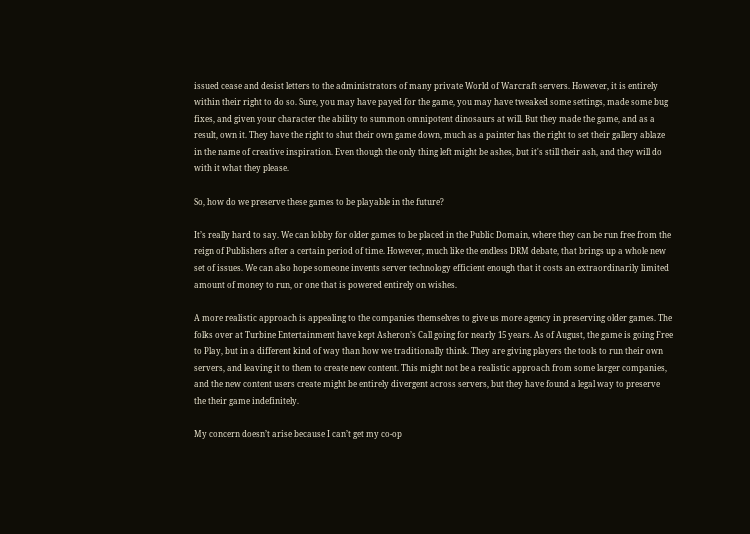issued cease and desist letters to the administrators of many private World of Warcraft servers. However, it is entirely within their right to do so. Sure, you may have payed for the game, you may have tweaked some settings, made some bug fixes, and given your character the ability to summon omnipotent dinosaurs at will. But they made the game, and as a result, own it. They have the right to shut their own game down, much as a painter has the right to set their gallery ablaze in the name of creative inspiration. Even though the only thing left might be ashes, but it's still their ash, and they will do with it what they please.

So, how do we preserve these games to be playable in the future?

It’s really hard to say. We can lobby for older games to be placed in the Public Domain, where they can be run free from the reign of Publishers after a certain period of time. However, much like the endless DRM debate, that brings up a whole new set of issues. We can also hope someone invents server technology efficient enough that it costs an extraordinarily limited amount of money to run, or one that is powered entirely on wishes.

A more realistic approach is appealing to the companies themselves to give us more agency in preserving older games. The folks over at Turbine Entertainment have kept Asheron’s Call going for nearly 15 years. As of August, the game is going Free to Play, but in a different kind of way than how we traditionally think. They are giving players the tools to run their own servers, and leaving it to them to create new content. This might not be a realistic approach from some larger companies, and the new content users create might be entirely divergent across servers, but they have found a legal way to preserve the their game indefinitely.

My concern doesn’t arise because I can’t get my co-op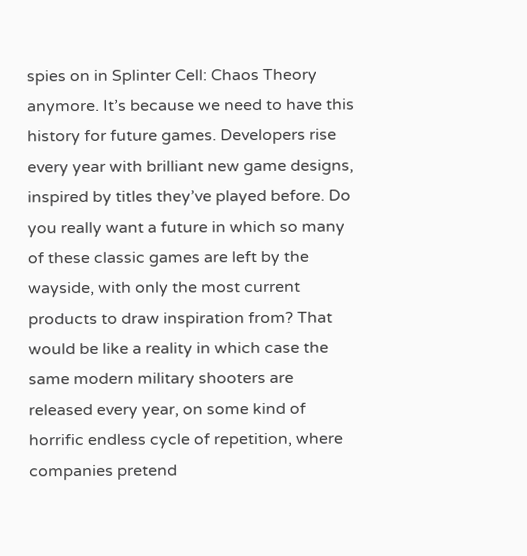spies on in Splinter Cell: Chaos Theory anymore. It’s because we need to have this history for future games. Developers rise every year with brilliant new game designs, inspired by titles they’ve played before. Do you really want a future in which so many of these classic games are left by the wayside, with only the most current products to draw inspiration from? That would be like a reality in which case the same modern military shooters are released every year, on some kind of horrific endless cycle of repetition, where companies pretend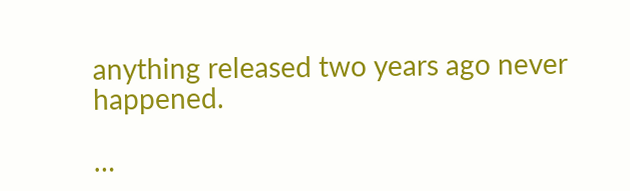anything released two years ago never happened.

…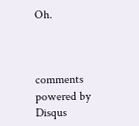Oh.



comments powered by Disqus